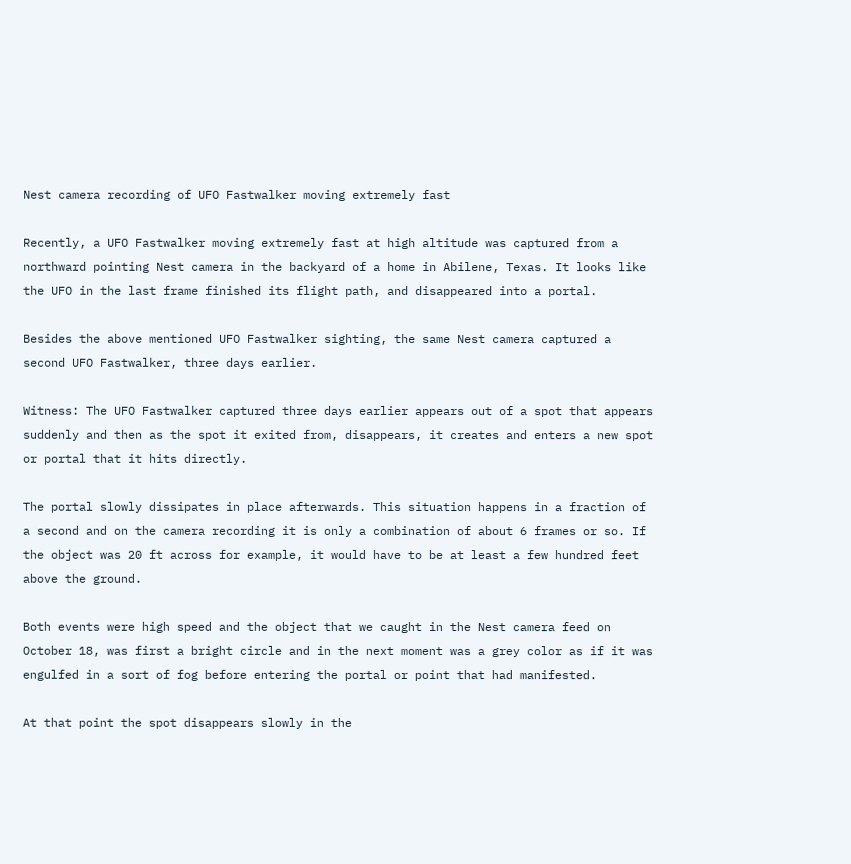Nest camera recording of UFO Fastwalker moving extremely fast

Recently, a UFO Fastwalker moving extremely fast at high altitude was captured from a northward pointing Nest camera in the backyard of a home in Abilene, Texas. It looks like the UFO in the last frame finished its flight path, and disappeared into a portal.

Besides the above mentioned UFO Fastwalker sighting, the same Nest camera captured a second UFO Fastwalker, three days earlier.

Witness: The UFO Fastwalker captured three days earlier appears out of a spot that appears suddenly and then as the spot it exited from, disappears, it creates and enters a new spot or portal that it hits directly.

The portal slowly dissipates in place afterwards. This situation happens in a fraction of a second and on the camera recording it is only a combination of about 6 frames or so. If the object was 20 ft across for example, it would have to be at least a few hundred feet above the ground.

Both events were high speed and the object that we caught in the Nest camera feed on October 18, was first a bright circle and in the next moment was a grey color as if it was engulfed in a sort of fog before entering the portal or point that had manifested.

At that point the spot disappears slowly in the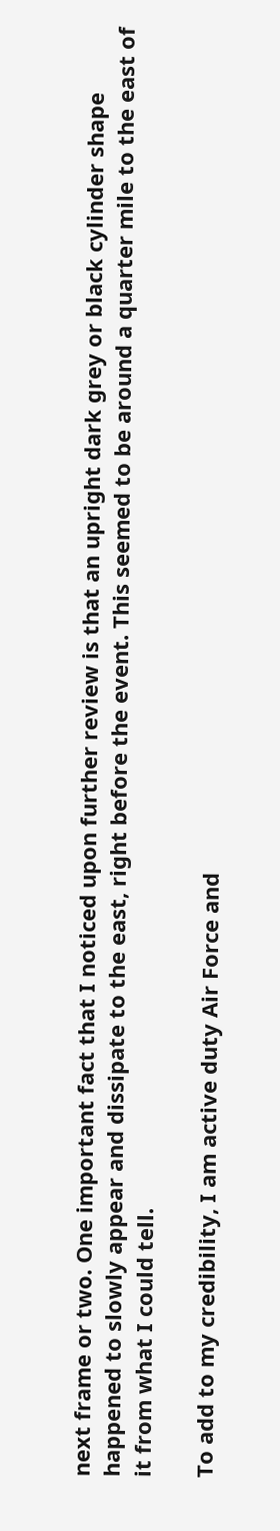next frame or two. One important fact that I noticed upon further review is that an upright dark grey or black cylinder shape happened to slowly appear and dissipate to the east, right before the event. This seemed to be around a quarter mile to the east of it from what I could tell.

To add to my credibility, I am active duty Air Force and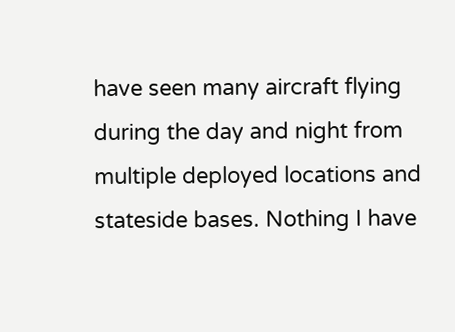have seen many aircraft flying during the day and night from multiple deployed locations and stateside bases. Nothing I have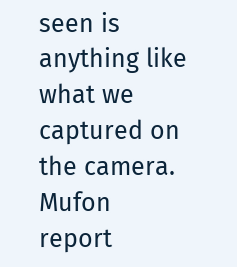seen is anything like what we captured on the camera. Mufon report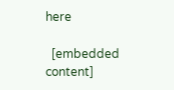here

  [embedded content]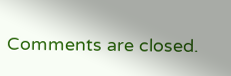Comments are closed.